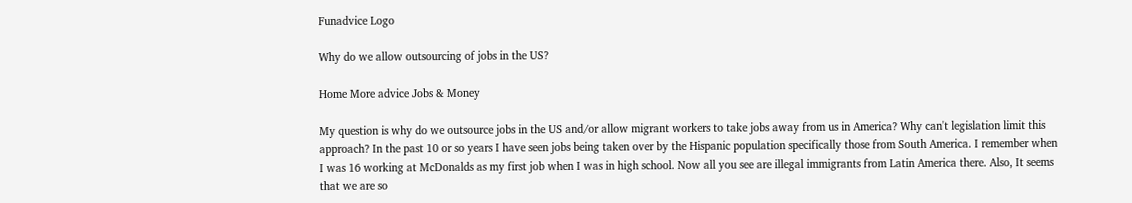Funadvice Logo

Why do we allow outsourcing of jobs in the US?

Home More advice Jobs & Money

My question is why do we outsource jobs in the US and/or allow migrant workers to take jobs away from us in America? Why can't legislation limit this approach? In the past 10 or so years I have seen jobs being taken over by the Hispanic population specifically those from South America. I remember when I was 16 working at McDonalds as my first job when I was in high school. Now all you see are illegal immigrants from Latin America there. Also, It seems that we are so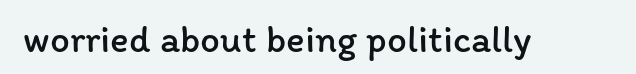worried about being politically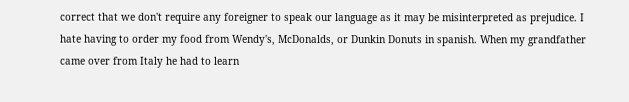correct that we don't require any foreigner to speak our language as it may be misinterpreted as prejudice. I hate having to order my food from Wendy's, McDonalds, or Dunkin Donuts in spanish. When my grandfather came over from Italy he had to learn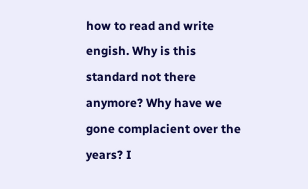how to read and write engish. Why is this standard not there anymore? Why have we gone complacient over the years? I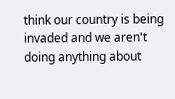think our country is being invaded and we aren't doing anything about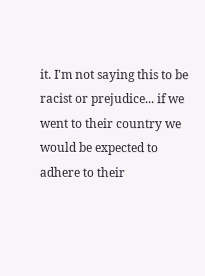it. I'm not saying this to be racist or prejudice... if we went to their country we would be expected to adhere to their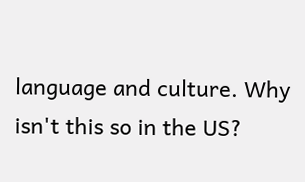language and culture. Why isn't this so in the US?